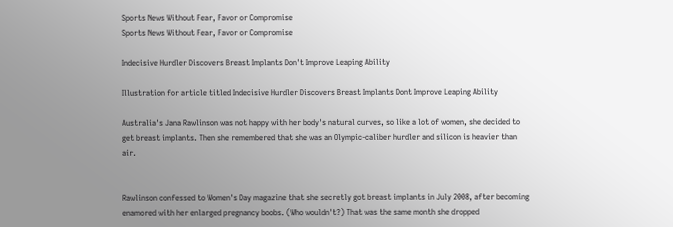Sports News Without Fear, Favor or Compromise
Sports News Without Fear, Favor or Compromise

Indecisive Hurdler Discovers Breast Implants Don't Improve Leaping Ability

Illustration for article titled Indecisive Hurdler Discovers Breast Implants Dont Improve Leaping Ability

Australia's Jana Rawlinson was not happy with her body's natural curves, so like a lot of women, she decided to get breast implants. Then she remembered that she was an Olympic-caliber hurdler and silicon is heavier than air.


Rawlinson confessed to Women's Day magazine that she secretly got breast implants in July 2008, after becoming enamored with her enlarged pregnancy boobs. (Who wouldn't?) That was the same month she dropped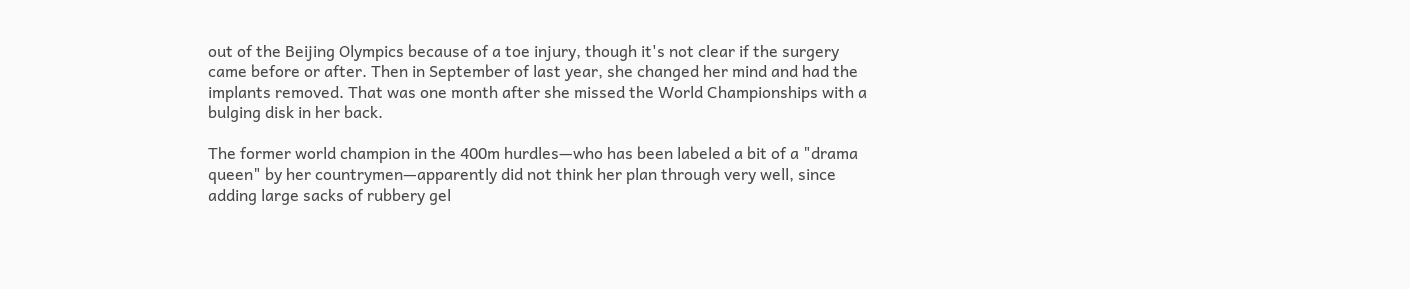out of the Beijing Olympics because of a toe injury, though it's not clear if the surgery came before or after. Then in September of last year, she changed her mind and had the implants removed. That was one month after she missed the World Championships with a bulging disk in her back.

The former world champion in the 400m hurdles—who has been labeled a bit of a "drama queen" by her countrymen—apparently did not think her plan through very well, since adding large sacks of rubbery gel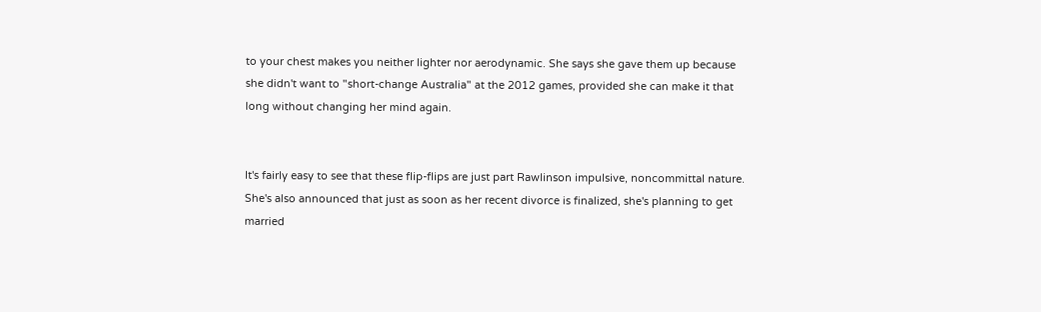to your chest makes you neither lighter nor aerodynamic. She says she gave them up because she didn't want to "short-change Australia" at the 2012 games, provided she can make it that long without changing her mind again.


It's fairly easy to see that these flip-flips are just part Rawlinson impulsive, noncommittal nature. She's also announced that just as soon as her recent divorce is finalized, she's planning to get married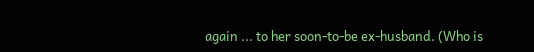again ... to her soon-to-be ex-husband. (Who is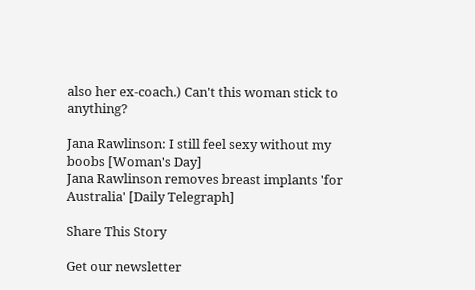also her ex-coach.) Can't this woman stick to anything?

Jana Rawlinson: I still feel sexy without my boobs [Woman's Day]
Jana Rawlinson removes breast implants 'for Australia' [Daily Telegraph]

Share This Story

Get our newsletter